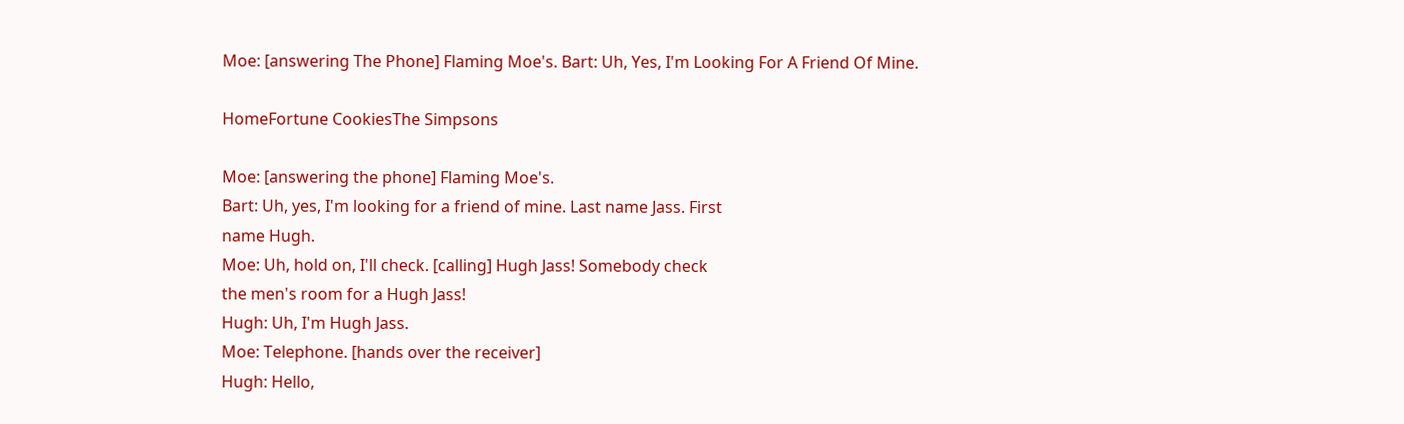Moe: [answering The Phone] Flaming Moe's. Bart: Uh, Yes, I'm Looking For A Friend Of Mine.

HomeFortune CookiesThe Simpsons

Moe: [answering the phone] Flaming Moe's.
Bart: Uh, yes, I'm looking for a friend of mine. Last name Jass. First
name Hugh.
Moe: Uh, hold on, I'll check. [calling] Hugh Jass! Somebody check
the men's room for a Hugh Jass!
Hugh: Uh, I'm Hugh Jass.
Moe: Telephone. [hands over the receiver]
Hugh: Hello,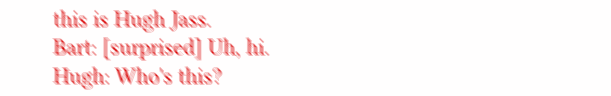this is Hugh Jass.
Bart: [surprised] Uh, hi.
Hugh: Who's this?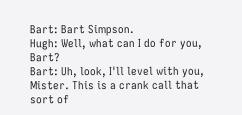Bart: Bart Simpson.
Hugh: Well, what can I do for you, Bart?
Bart: Uh, look, I'll level with you, Mister. This is a crank call that
sort of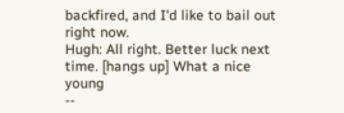backfired, and I'd like to bail out right now.
Hugh: All right. Better luck next time. [hangs up] What a nice young
--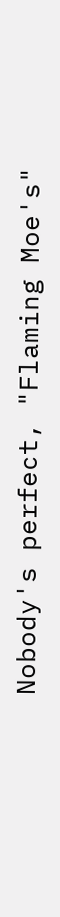Nobody's perfect, "Flaming Moe's"